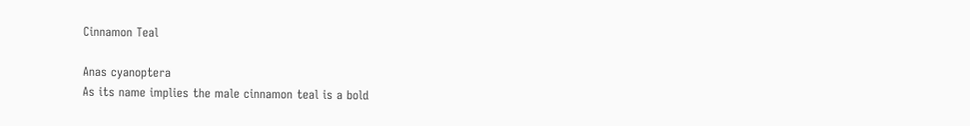Cinnamon Teal

Anas cyanoptera
As its name implies the male cinnamon teal is a bold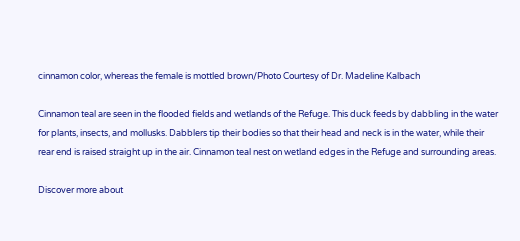cinnamon color, whereas the female is mottled brown/Photo Courtesy of Dr. Madeline Kalbach

Cinnamon teal are seen in the flooded fields and wetlands of the Refuge. This duck feeds by dabbling in the water for plants, insects, and mollusks. Dabblers tip their bodies so that their head and neck is in the water, while their rear end is raised straight up in the air. Cinnamon teal nest on wetland edges in the Refuge and surrounding areas.

Discover more about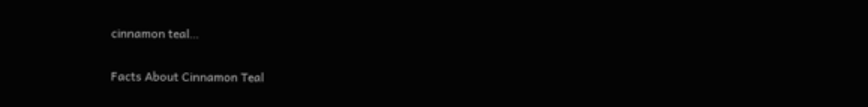cinnamon teal…

Facts About Cinnamon Teal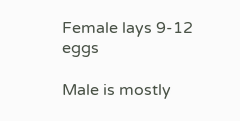Female lays 9-12 eggs

Male is mostly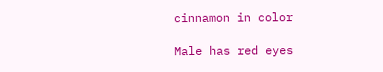cinnamon in color

Male has red eyes